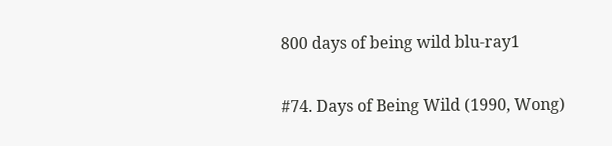800 days of being wild blu-ray1

#74. Days of Being Wild (1990, Wong)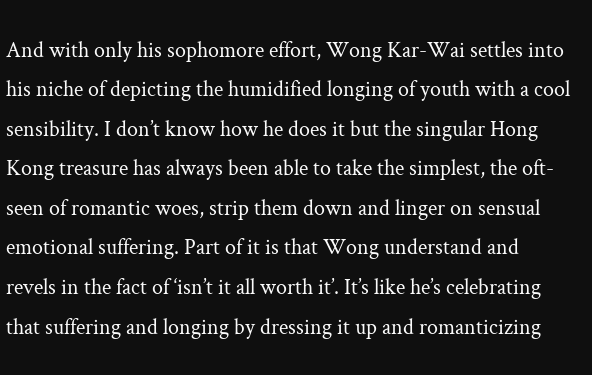And with only his sophomore effort, Wong Kar-Wai settles into his niche of depicting the humidified longing of youth with a cool sensibility. I don’t know how he does it but the singular Hong Kong treasure has always been able to take the simplest, the oft-seen of romantic woes, strip them down and linger on sensual emotional suffering. Part of it is that Wong understand and revels in the fact of ‘isn’t it all worth it’. It’s like he’s celebrating that suffering and longing by dressing it up and romanticizing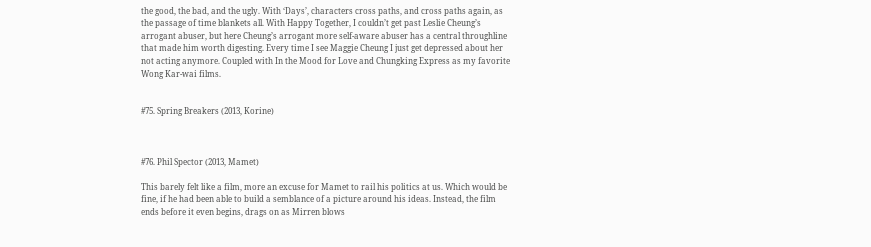the good, the bad, and the ugly. With ‘Days’, characters cross paths, and cross paths again, as the passage of time blankets all. With Happy Together, I couldn’t get past Leslie Cheung’s arrogant abuser, but here Cheung’s arrogant more self-aware abuser has a central throughline that made him worth digesting. Every time I see Maggie Cheung I just get depressed about her not acting anymore. Coupled with In the Mood for Love and Chungking Express as my favorite Wong Kar-wai films.


#75. Spring Breakers (2013, Korine)



#76. Phil Spector (2013, Mamet)

This barely felt like a film, more an excuse for Mamet to rail his politics at us. Which would be fine, if he had been able to build a semblance of a picture around his ideas. Instead, the film ends before it even begins, drags on as Mirren blows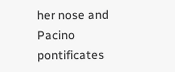her nose and Pacino pontificates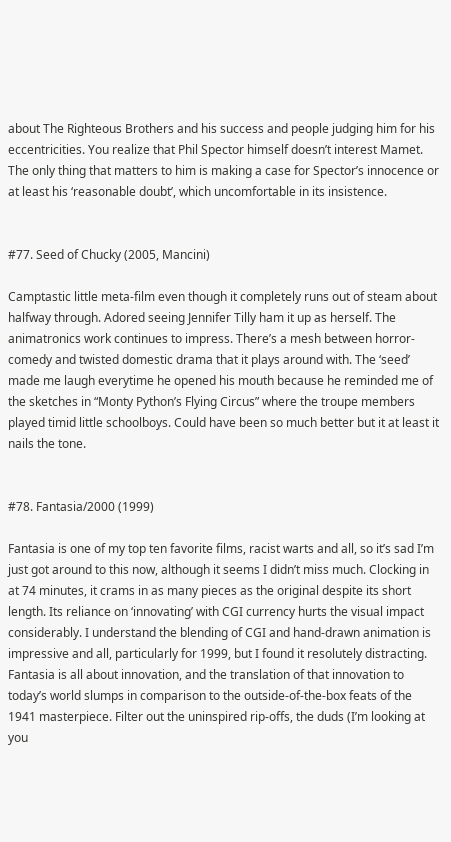about The Righteous Brothers and his success and people judging him for his eccentricities. You realize that Phil Spector himself doesn’t interest Mamet. The only thing that matters to him is making a case for Spector’s innocence or at least his ‘reasonable doubt’, which uncomfortable in its insistence.


#77. Seed of Chucky (2005, Mancini)

Camptastic little meta-film even though it completely runs out of steam about halfway through. Adored seeing Jennifer Tilly ham it up as herself. The animatronics work continues to impress. There’s a mesh between horror-comedy and twisted domestic drama that it plays around with. The ‘seed’ made me laugh everytime he opened his mouth because he reminded me of the sketches in “Monty Python’s Flying Circus” where the troupe members played timid little schoolboys. Could have been so much better but it at least it nails the tone.


#78. Fantasia/2000 (1999)

Fantasia is one of my top ten favorite films, racist warts and all, so it’s sad I’m just got around to this now, although it seems I didn’t miss much. Clocking in at 74 minutes, it crams in as many pieces as the original despite its short length. Its reliance on ‘innovating’ with CGI currency hurts the visual impact considerably. I understand the blending of CGI and hand-drawn animation is impressive and all, particularly for 1999, but I found it resolutely distracting. Fantasia is all about innovation, and the translation of that innovation to today’s world slumps in comparison to the outside-of-the-box feats of the 1941 masterpiece. Filter out the uninspired rip-offs, the duds (I’m looking at you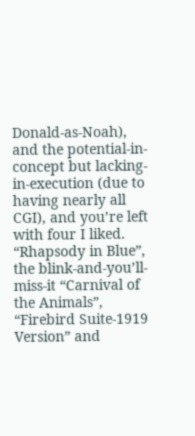Donald-as-Noah), and the potential-in-concept but lacking-in-execution (due to having nearly all CGI), and you’re left with four I liked. “Rhapsody in Blue”, the blink-and-you’ll-miss-it “Carnival of the Animals”, “Firebird Suite-1919 Version” and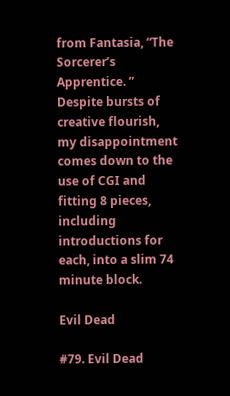from Fantasia, “The Sorcerer’s Apprentice. ” Despite bursts of creative flourish, my disappointment comes down to the use of CGI and fitting 8 pieces, including introductions for each, into a slim 74 minute block.

Evil Dead

#79. Evil Dead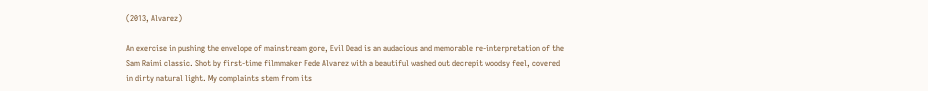(2013, Alvarez)

An exercise in pushing the envelope of mainstream gore, Evil Dead is an audacious and memorable re-interpretation of the Sam Raimi classic. Shot by first-time filmmaker Fede Alvarez with a beautiful washed out decrepit woodsy feel, covered in dirty natural light. My complaints stem from its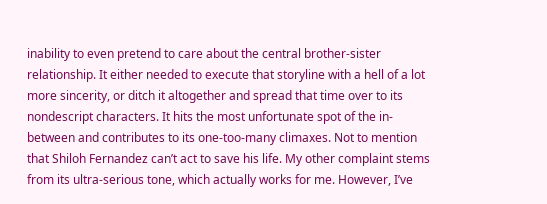inability to even pretend to care about the central brother-sister relationship. It either needed to execute that storyline with a hell of a lot more sincerity, or ditch it altogether and spread that time over to its nondescript characters. It hits the most unfortunate spot of the in-between and contributes to its one-too-many climaxes. Not to mention that Shiloh Fernandez can’t act to save his life. My other complaint stems from its ultra-serious tone, which actually works for me. However, I’ve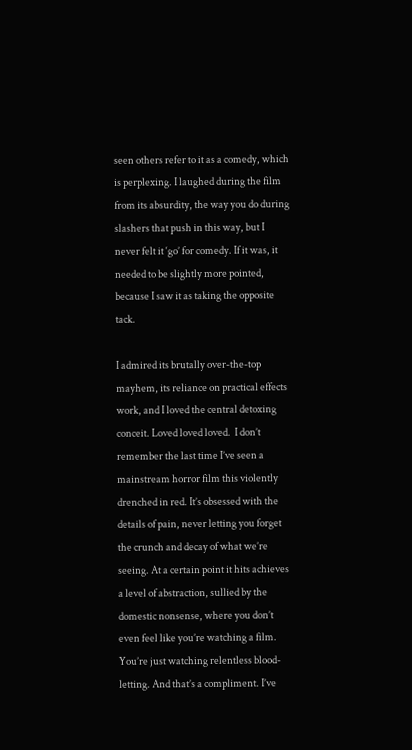seen others refer to it as a comedy, which is perplexing. I laughed during the film from its absurdity, the way you do during slashers that push in this way, but I never felt it ‘go’ for comedy. If it was, it needed to be slightly more pointed, because I saw it as taking the opposite tack.

I admired its brutally over-the-top mayhem, its reliance on practical effects work, and I loved the central detoxing conceit. Loved loved loved.  I don’t remember the last time I’ve seen a mainstream horror film this violently drenched in red. It’s obsessed with the details of pain, never letting you forget the crunch and decay of what we’re seeing. At a certain point it hits achieves a level of abstraction, sullied by the domestic nonsense, where you don’t even feel like you’re watching a film. You’re just watching relentless blood-letting. And that’s a compliment. I’ve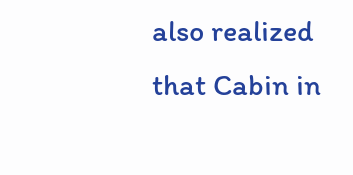also realized that Cabin in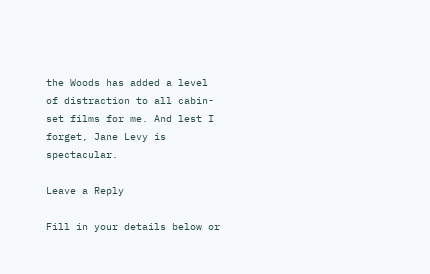the Woods has added a level of distraction to all cabin-set films for me. And lest I forget, Jane Levy is spectacular.

Leave a Reply

Fill in your details below or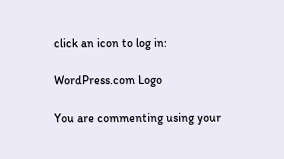click an icon to log in:

WordPress.com Logo

You are commenting using your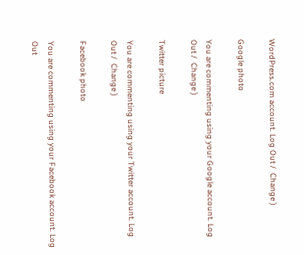WordPress.com account. Log Out /  Change )

Google photo

You are commenting using your Google account. Log Out /  Change )

Twitter picture

You are commenting using your Twitter account. Log Out /  Change )

Facebook photo

You are commenting using your Facebook account. Log Out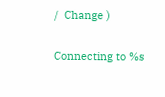/  Change )

Connecting to %s